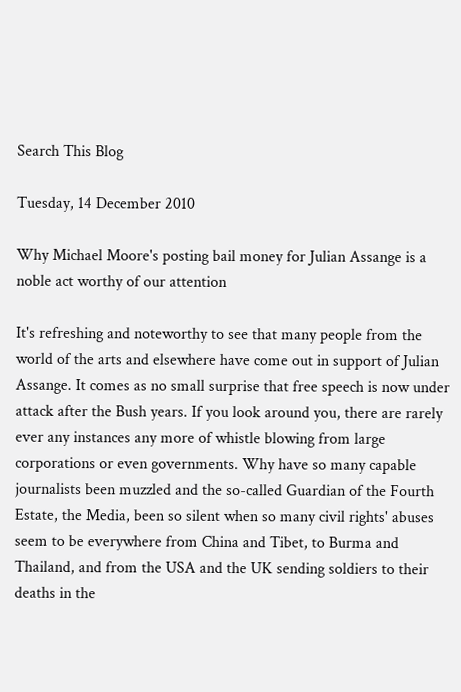Search This Blog

Tuesday, 14 December 2010

Why Michael Moore's posting bail money for Julian Assange is a noble act worthy of our attention

It's refreshing and noteworthy to see that many people from the world of the arts and elsewhere have come out in support of Julian Assange. It comes as no small surprise that free speech is now under attack after the Bush years. If you look around you, there are rarely ever any instances any more of whistle blowing from large corporations or even governments. Why have so many capable journalists been muzzled and the so-called Guardian of the Fourth Estate, the Media, been so silent when so many civil rights' abuses seem to be everywhere from China and Tibet, to Burma and Thailand, and from the USA and the UK sending soldiers to their deaths in the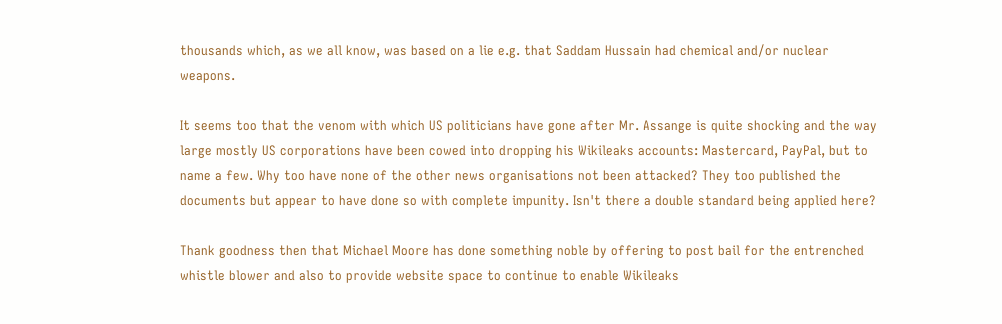thousands which, as we all know, was based on a lie e.g. that Saddam Hussain had chemical and/or nuclear weapons.

It seems too that the venom with which US politicians have gone after Mr. Assange is quite shocking and the way large mostly US corporations have been cowed into dropping his Wikileaks accounts: Mastercard, PayPal, but to name a few. Why too have none of the other news organisations not been attacked? They too published the documents but appear to have done so with complete impunity. Isn't there a double standard being applied here?

Thank goodness then that Michael Moore has done something noble by offering to post bail for the entrenched whistle blower and also to provide website space to continue to enable Wikileaks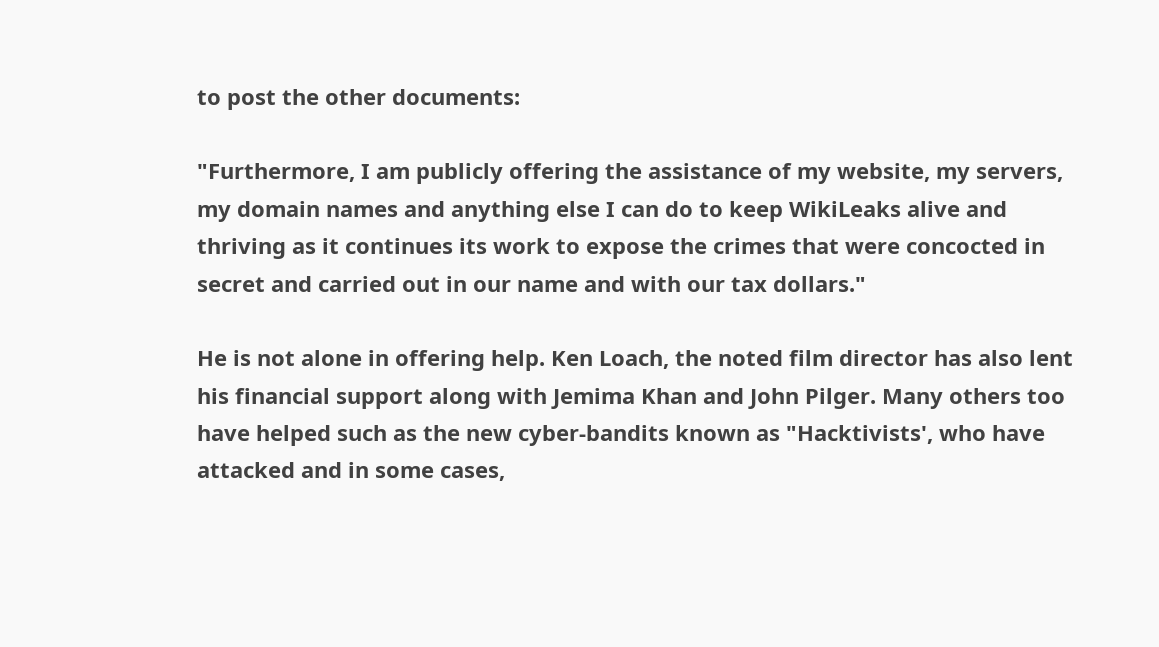to post the other documents:

"Furthermore, I am publicly offering the assistance of my website, my servers, my domain names and anything else I can do to keep WikiLeaks alive and thriving as it continues its work to expose the crimes that were concocted in secret and carried out in our name and with our tax dollars."

He is not alone in offering help. Ken Loach, the noted film director has also lent his financial support along with Jemima Khan and John Pilger. Many others too have helped such as the new cyber-bandits known as "Hacktivists', who have attacked and in some cases,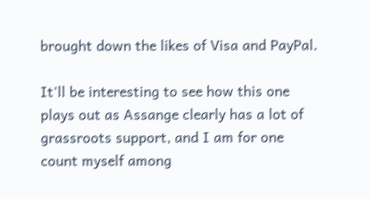brought down the likes of Visa and PayPal.

It'll be interesting to see how this one plays out as Assange clearly has a lot of grassroots support, and I am for one count myself among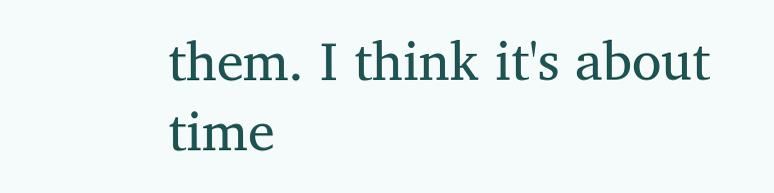them. I think it's about time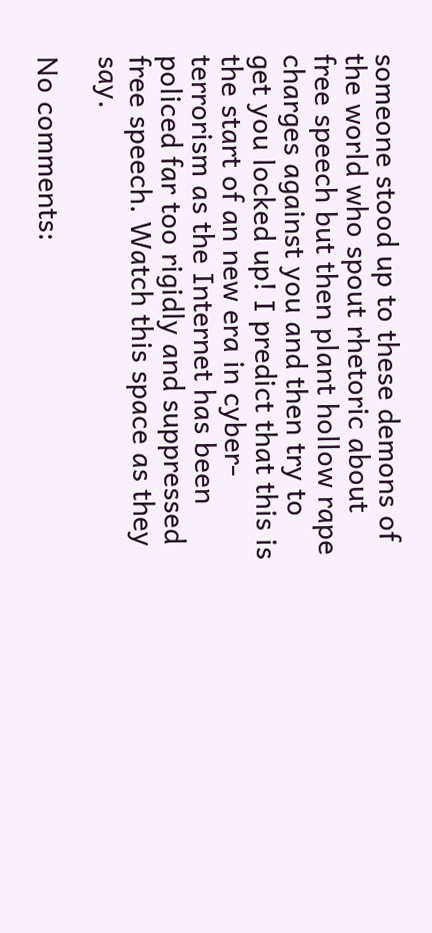someone stood up to these demons of the world who spout rhetoric about free speech but then plant hollow rape charges against you and then try to get you locked up! I predict that this is the start of an new era in cyber-terrorism as the Internet has been policed far too rigidly and suppressed free speech. Watch this space as they say.

No comments: